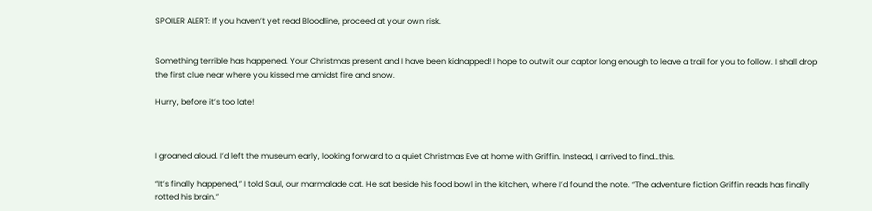SPOILER ALERT: If you haven’t yet read Bloodline, proceed at your own risk.


Something terrible has happened. Your Christmas present and I have been kidnapped! I hope to outwit our captor long enough to leave a trail for you to follow. I shall drop the first clue near where you kissed me amidst fire and snow.

Hurry, before it’s too late!



I groaned aloud. I’d left the museum early, looking forward to a quiet Christmas Eve at home with Griffin. Instead, I arrived to find…this.

“It’s finally happened,” I told Saul, our marmalade cat. He sat beside his food bowl in the kitchen, where I’d found the note. “The adventure fiction Griffin reads has finally rotted his brain.”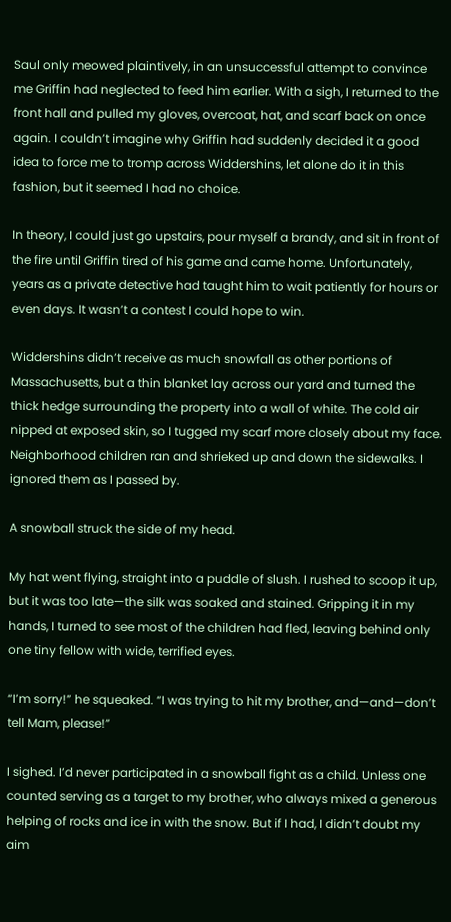Saul only meowed plaintively, in an unsuccessful attempt to convince me Griffin had neglected to feed him earlier. With a sigh, I returned to the front hall and pulled my gloves, overcoat, hat, and scarf back on once again. I couldn’t imagine why Griffin had suddenly decided it a good idea to force me to tromp across Widdershins, let alone do it in this fashion, but it seemed I had no choice.

In theory, I could just go upstairs, pour myself a brandy, and sit in front of the fire until Griffin tired of his game and came home. Unfortunately, years as a private detective had taught him to wait patiently for hours or even days. It wasn’t a contest I could hope to win.

Widdershins didn’t receive as much snowfall as other portions of Massachusetts, but a thin blanket lay across our yard and turned the thick hedge surrounding the property into a wall of white. The cold air nipped at exposed skin, so I tugged my scarf more closely about my face. Neighborhood children ran and shrieked up and down the sidewalks. I ignored them as I passed by.

A snowball struck the side of my head.

My hat went flying, straight into a puddle of slush. I rushed to scoop it up, but it was too late—the silk was soaked and stained. Gripping it in my hands, I turned to see most of the children had fled, leaving behind only one tiny fellow with wide, terrified eyes.

“I’m sorry!” he squeaked. “I was trying to hit my brother, and—and—don’t tell Mam, please!”

I sighed. I’d never participated in a snowball fight as a child. Unless one counted serving as a target to my brother, who always mixed a generous helping of rocks and ice in with the snow. But if I had, I didn’t doubt my aim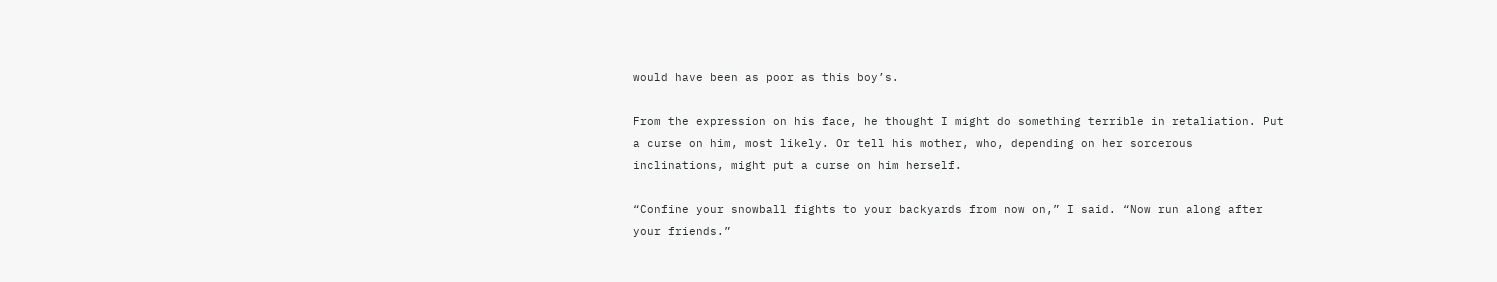would have been as poor as this boy’s.

From the expression on his face, he thought I might do something terrible in retaliation. Put a curse on him, most likely. Or tell his mother, who, depending on her sorcerous inclinations, might put a curse on him herself.

“Confine your snowball fights to your backyards from now on,” I said. “Now run along after your friends.”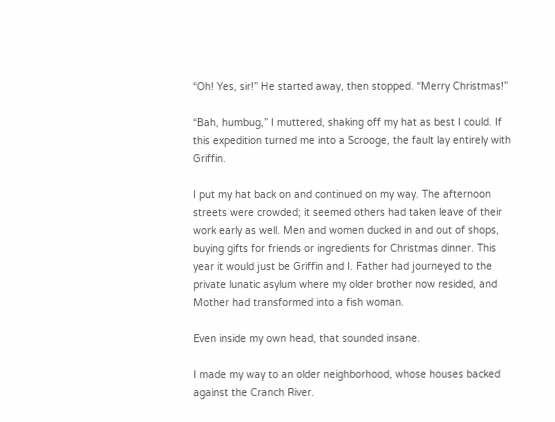“Oh! Yes, sir!” He started away, then stopped. “Merry Christmas!”

“Bah, humbug,” I muttered, shaking off my hat as best I could. If this expedition turned me into a Scrooge, the fault lay entirely with Griffin.

I put my hat back on and continued on my way. The afternoon streets were crowded; it seemed others had taken leave of their work early as well. Men and women ducked in and out of shops, buying gifts for friends or ingredients for Christmas dinner. This year it would just be Griffin and I. Father had journeyed to the private lunatic asylum where my older brother now resided, and Mother had transformed into a fish woman.

Even inside my own head, that sounded insane.

I made my way to an older neighborhood, whose houses backed against the Cranch River.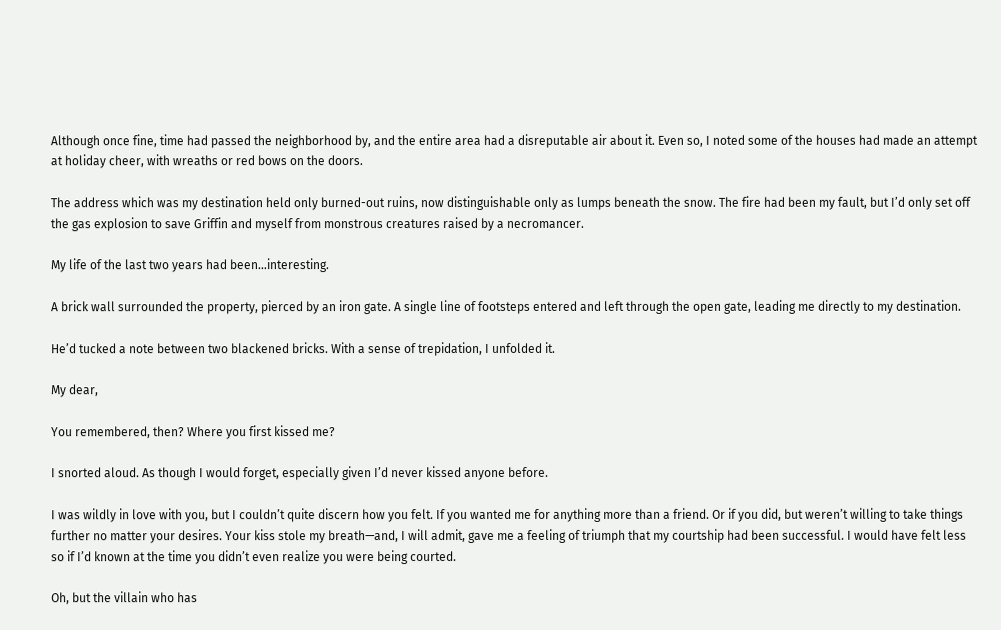Although once fine, time had passed the neighborhood by, and the entire area had a disreputable air about it. Even so, I noted some of the houses had made an attempt at holiday cheer, with wreaths or red bows on the doors.

The address which was my destination held only burned-out ruins, now distinguishable only as lumps beneath the snow. The fire had been my fault, but I’d only set off the gas explosion to save Griffin and myself from monstrous creatures raised by a necromancer.

My life of the last two years had been…interesting.

A brick wall surrounded the property, pierced by an iron gate. A single line of footsteps entered and left through the open gate, leading me directly to my destination.

He’d tucked a note between two blackened bricks. With a sense of trepidation, I unfolded it.

My dear,

You remembered, then? Where you first kissed me?

I snorted aloud. As though I would forget, especially given I’d never kissed anyone before.

I was wildly in love with you, but I couldn’t quite discern how you felt. If you wanted me for anything more than a friend. Or if you did, but weren’t willing to take things further no matter your desires. Your kiss stole my breath—and, I will admit, gave me a feeling of triumph that my courtship had been successful. I would have felt less so if I’d known at the time you didn’t even realize you were being courted.

Oh, but the villain who has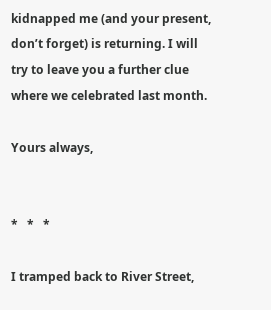kidnapped me (and your present, don’t forget) is returning. I will try to leave you a further clue where we celebrated last month.

Yours always,


*   *   *

I tramped back to River Street,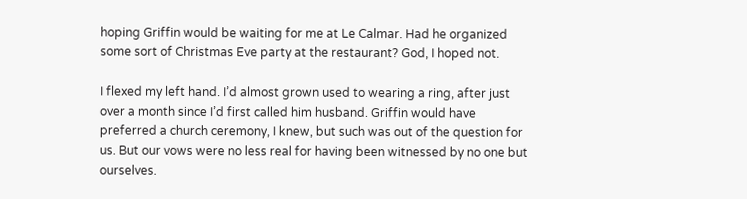hoping Griffin would be waiting for me at Le Calmar. Had he organized some sort of Christmas Eve party at the restaurant? God, I hoped not.

I flexed my left hand. I’d almost grown used to wearing a ring, after just over a month since I’d first called him husband. Griffin would have preferred a church ceremony, I knew, but such was out of the question for us. But our vows were no less real for having been witnessed by no one but ourselves.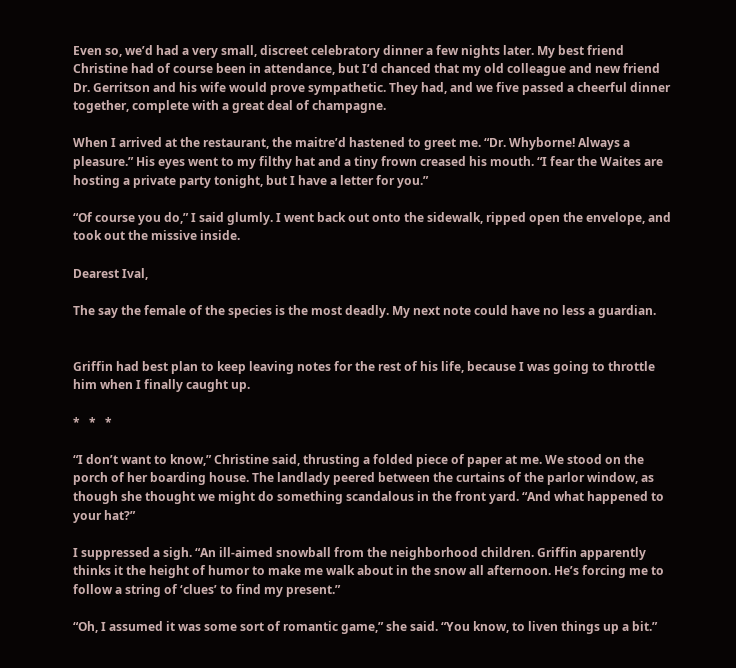Even so, we’d had a very small, discreet celebratory dinner a few nights later. My best friend Christine had of course been in attendance, but I’d chanced that my old colleague and new friend Dr. Gerritson and his wife would prove sympathetic. They had, and we five passed a cheerful dinner together, complete with a great deal of champagne.

When I arrived at the restaurant, the maitre’d hastened to greet me. “Dr. Whyborne! Always a pleasure.” His eyes went to my filthy hat and a tiny frown creased his mouth. “I fear the Waites are hosting a private party tonight, but I have a letter for you.”

“Of course you do,” I said glumly. I went back out onto the sidewalk, ripped open the envelope, and took out the missive inside.

Dearest Ival,

The say the female of the species is the most deadly. My next note could have no less a guardian.


Griffin had best plan to keep leaving notes for the rest of his life, because I was going to throttle him when I finally caught up.

*   *   *

“I don’t want to know,” Christine said, thrusting a folded piece of paper at me. We stood on the porch of her boarding house. The landlady peered between the curtains of the parlor window, as though she thought we might do something scandalous in the front yard. “And what happened to your hat?”

I suppressed a sigh. “An ill-aimed snowball from the neighborhood children. Griffin apparently thinks it the height of humor to make me walk about in the snow all afternoon. He’s forcing me to follow a string of ‘clues’ to find my present.”

“Oh, I assumed it was some sort of romantic game,” she said. “You know, to liven things up a bit.”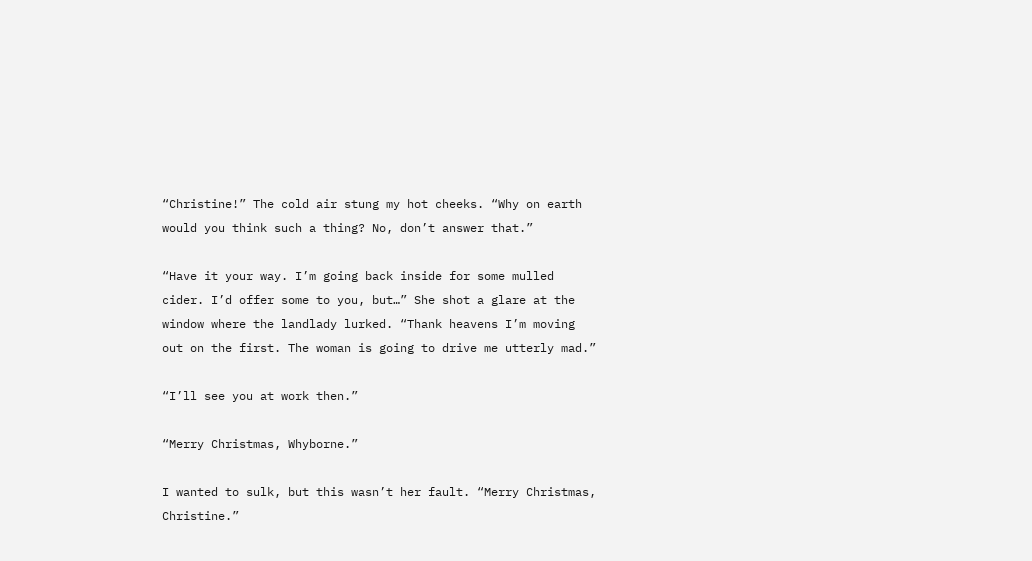“Christine!” The cold air stung my hot cheeks. “Why on earth would you think such a thing? No, don’t answer that.”

“Have it your way. I’m going back inside for some mulled cider. I’d offer some to you, but…” She shot a glare at the window where the landlady lurked. “Thank heavens I’m moving out on the first. The woman is going to drive me utterly mad.”

“I’ll see you at work then.”

“Merry Christmas, Whyborne.”

I wanted to sulk, but this wasn’t her fault. “Merry Christmas, Christine.”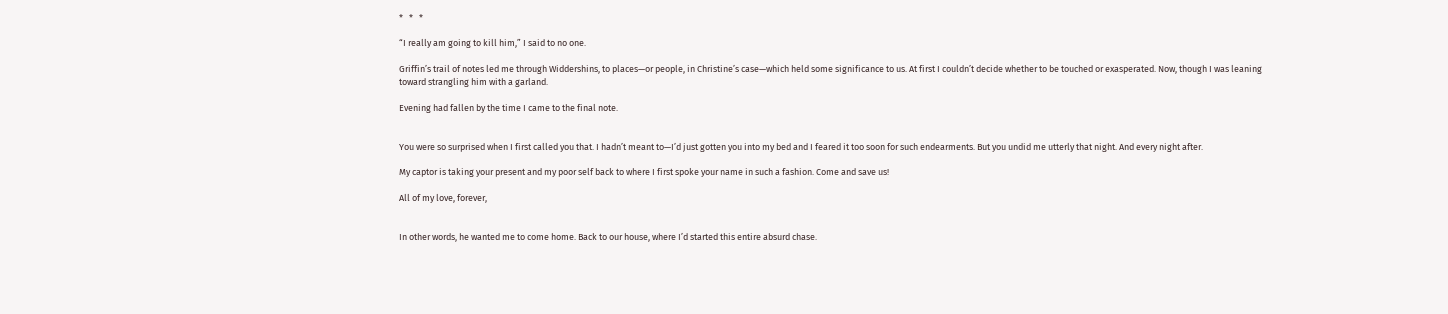*   *   *

“I really am going to kill him,” I said to no one.

Griffin’s trail of notes led me through Widdershins, to places—or people, in Christine’s case—which held some significance to us. At first I couldn’t decide whether to be touched or exasperated. Now, though I was leaning toward strangling him with a garland.

Evening had fallen by the time I came to the final note.


You were so surprised when I first called you that. I hadn’t meant to—I’d just gotten you into my bed and I feared it too soon for such endearments. But you undid me utterly that night. And every night after.

My captor is taking your present and my poor self back to where I first spoke your name in such a fashion. Come and save us!

All of my love, forever,


In other words, he wanted me to come home. Back to our house, where I’d started this entire absurd chase.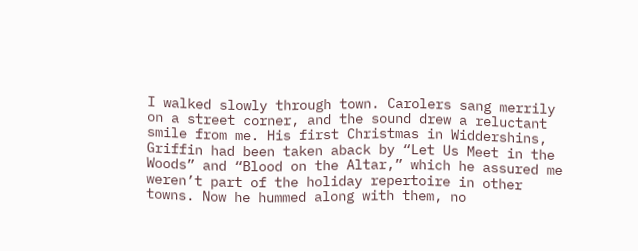I walked slowly through town. Carolers sang merrily on a street corner, and the sound drew a reluctant smile from me. His first Christmas in Widdershins, Griffin had been taken aback by “Let Us Meet in the Woods” and “Blood on the Altar,” which he assured me weren’t part of the holiday repertoire in other towns. Now he hummed along with them, no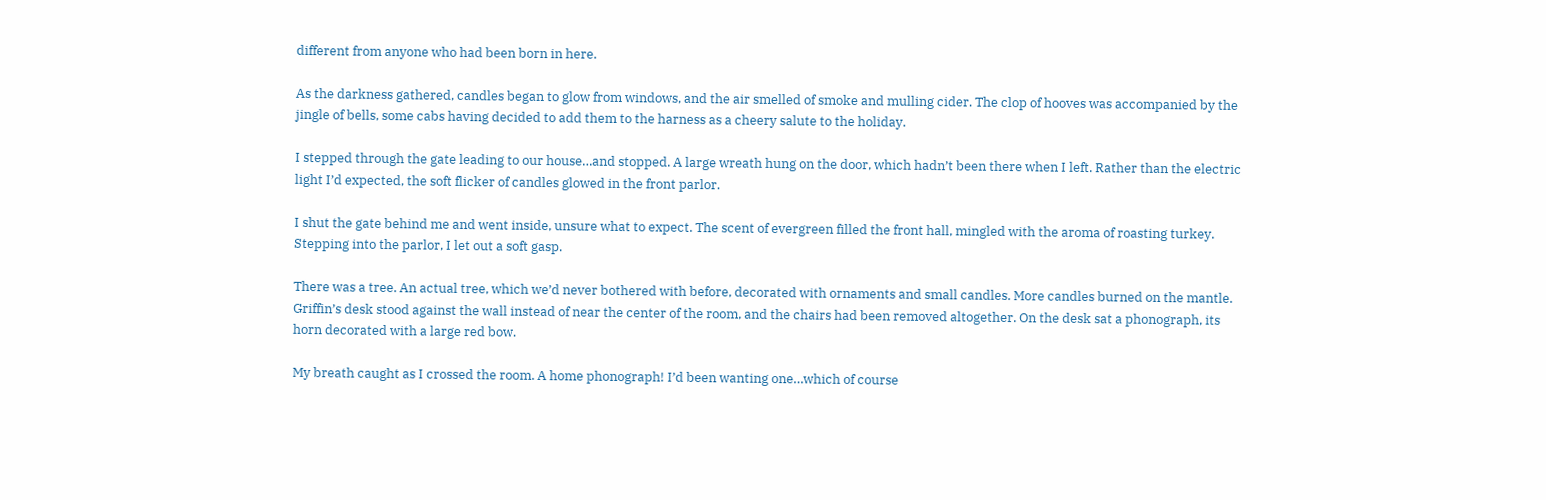different from anyone who had been born in here.

As the darkness gathered, candles began to glow from windows, and the air smelled of smoke and mulling cider. The clop of hooves was accompanied by the jingle of bells, some cabs having decided to add them to the harness as a cheery salute to the holiday.

I stepped through the gate leading to our house…and stopped. A large wreath hung on the door, which hadn’t been there when I left. Rather than the electric light I’d expected, the soft flicker of candles glowed in the front parlor.

I shut the gate behind me and went inside, unsure what to expect. The scent of evergreen filled the front hall, mingled with the aroma of roasting turkey. Stepping into the parlor, I let out a soft gasp.

There was a tree. An actual tree, which we’d never bothered with before, decorated with ornaments and small candles. More candles burned on the mantle. Griffin’s desk stood against the wall instead of near the center of the room, and the chairs had been removed altogether. On the desk sat a phonograph, its horn decorated with a large red bow.

My breath caught as I crossed the room. A home phonograph! I’d been wanting one…which of course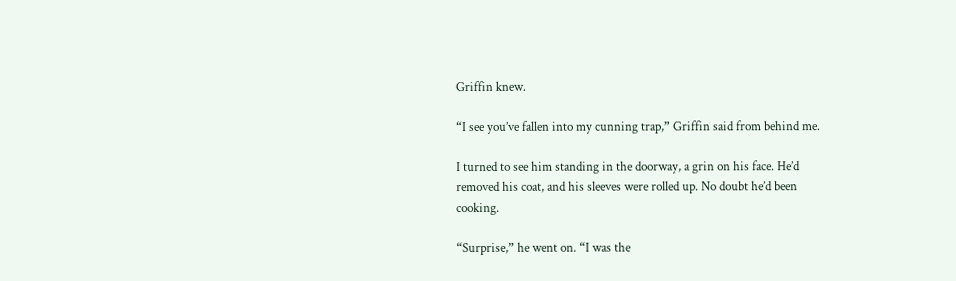Griffin knew.

“I see you’ve fallen into my cunning trap,” Griffin said from behind me.

I turned to see him standing in the doorway, a grin on his face. He’d removed his coat, and his sleeves were rolled up. No doubt he’d been cooking.

“Surprise,” he went on. “I was the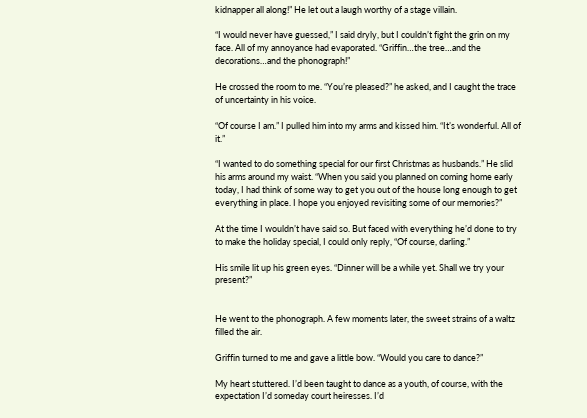kidnapper all along!” He let out a laugh worthy of a stage villain.

“I would never have guessed,” I said dryly, but I couldn’t fight the grin on my face. All of my annoyance had evaporated. “Griffin…the tree…and the decorations…and the phonograph!”

He crossed the room to me. “You’re pleased?” he asked, and I caught the trace of uncertainty in his voice.

“Of course I am.” I pulled him into my arms and kissed him. “It’s wonderful. All of it.”

“I wanted to do something special for our first Christmas as husbands.” He slid his arms around my waist. “When you said you planned on coming home early today, I had think of some way to get you out of the house long enough to get everything in place. I hope you enjoyed revisiting some of our memories?”

At the time I wouldn’t have said so. But faced with everything he’d done to try to make the holiday special, I could only reply, “Of course, darling.”

His smile lit up his green eyes. “Dinner will be a while yet. Shall we try your present?”


He went to the phonograph. A few moments later, the sweet strains of a waltz filled the air.

Griffin turned to me and gave a little bow. “Would you care to dance?”

My heart stuttered. I’d been taught to dance as a youth, of course, with the expectation I’d someday court heiresses. I’d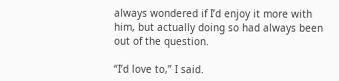always wondered if I’d enjoy it more with him, but actually doing so had always been out of the question.

“I’d love to,” I said.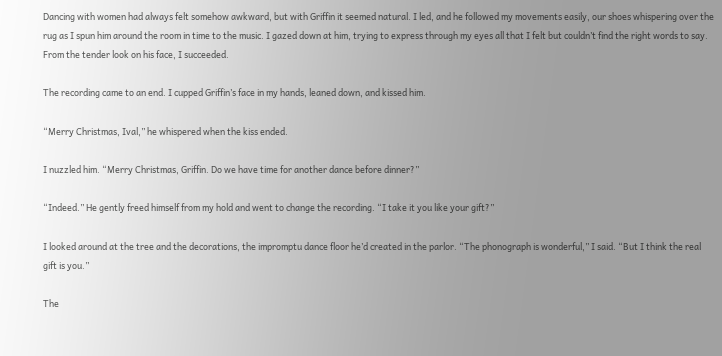Dancing with women had always felt somehow awkward, but with Griffin it seemed natural. I led, and he followed my movements easily, our shoes whispering over the rug as I spun him around the room in time to the music. I gazed down at him, trying to express through my eyes all that I felt but couldn’t find the right words to say. From the tender look on his face, I succeeded.

The recording came to an end. I cupped Griffin’s face in my hands, leaned down, and kissed him.

“Merry Christmas, Ival,” he whispered when the kiss ended.

I nuzzled him. “Merry Christmas, Griffin. Do we have time for another dance before dinner?”

“Indeed.” He gently freed himself from my hold and went to change the recording. “I take it you like your gift?”

I looked around at the tree and the decorations, the impromptu dance floor he’d created in the parlor. “The phonograph is wonderful,” I said. “But I think the real gift is you.”

The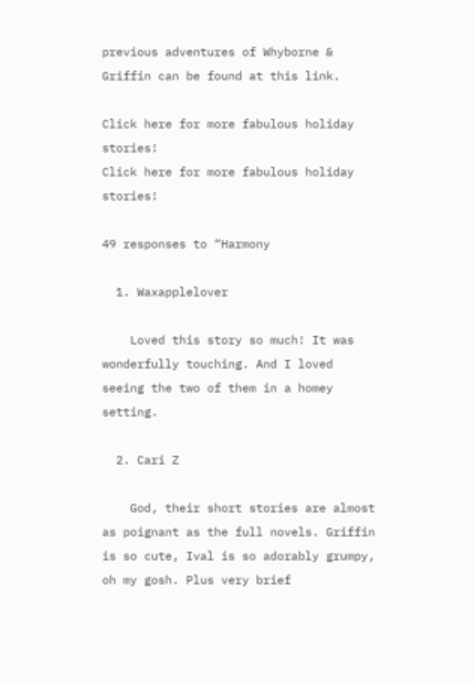previous adventures of Whyborne & Griffin can be found at this link.

Click here for more fabulous holiday stories!
Click here for more fabulous holiday stories!

49 responses to “Harmony

  1. Waxapplelover

    Loved this story so much! It was wonderfully touching. And I loved seeing the two of them in a homey setting.

  2. Cari Z

    God, their short stories are almost as poignant as the full novels. Griffin is so cute, Ival is so adorably grumpy, oh my gosh. Plus very brief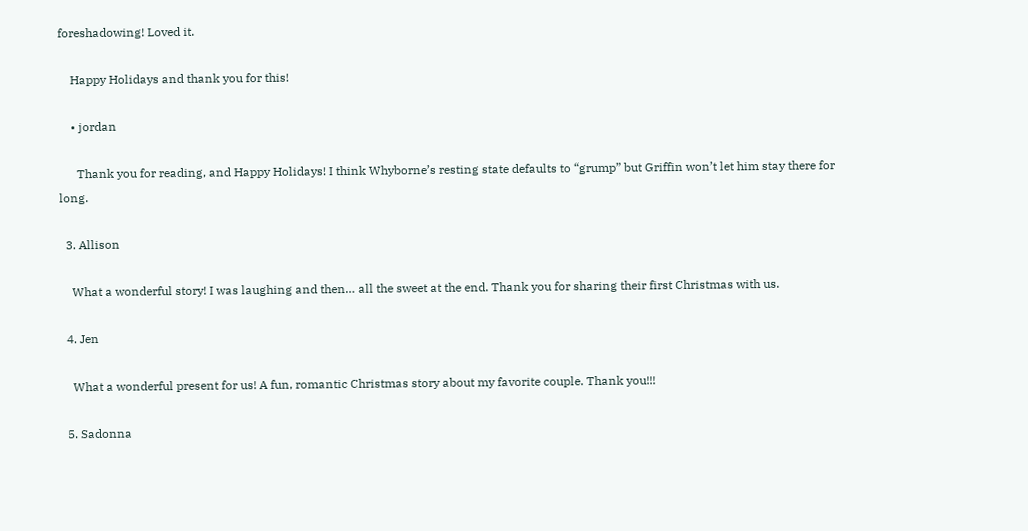foreshadowing! Loved it.

    Happy Holidays and thank you for this!

    • jordan

      Thank you for reading, and Happy Holidays! I think Whyborne’s resting state defaults to “grump” but Griffin won’t let him stay there for long.

  3. Allison

    What a wonderful story! I was laughing and then… all the sweet at the end. Thank you for sharing their first Christmas with us.

  4. Jen

    What a wonderful present for us! A fun, romantic Christmas story about my favorite couple. Thank you!!!

  5. Sadonna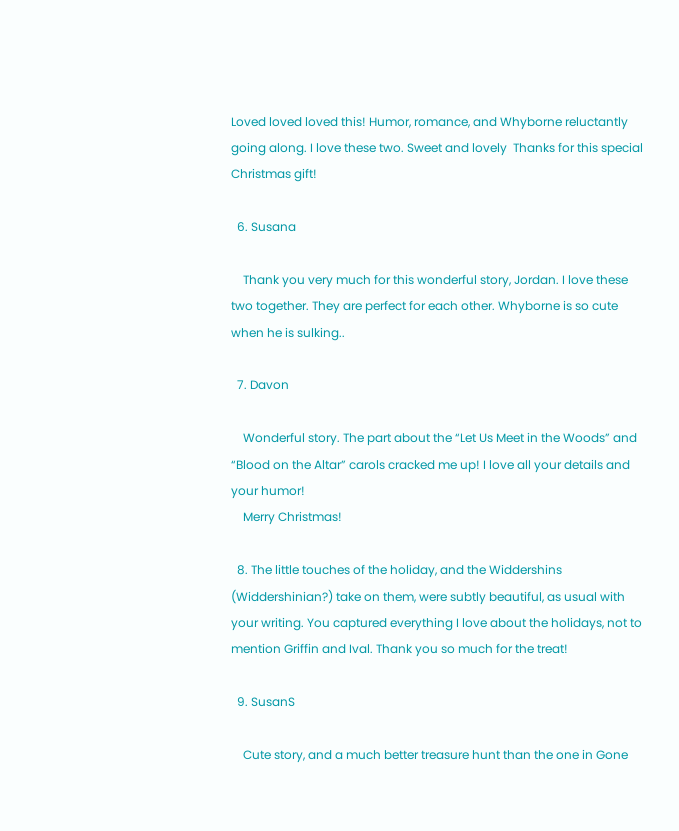Loved loved loved this! Humor, romance, and Whyborne reluctantly going along. I love these two. Sweet and lovely  Thanks for this special Christmas gift!

  6. Susana

    Thank you very much for this wonderful story, Jordan. I love these two together. They are perfect for each other. Whyborne is so cute when he is sulking..

  7. Davon

    Wonderful story. The part about the “Let Us Meet in the Woods” and “Blood on the Altar” carols cracked me up! I love all your details and your humor!
    Merry Christmas!

  8. The little touches of the holiday, and the Widdershins (Widdershinian?) take on them, were subtly beautiful, as usual with your writing. You captured everything I love about the holidays, not to mention Griffin and Ival. Thank you so much for the treat!

  9. SusanS

    Cute story, and a much better treasure hunt than the one in Gone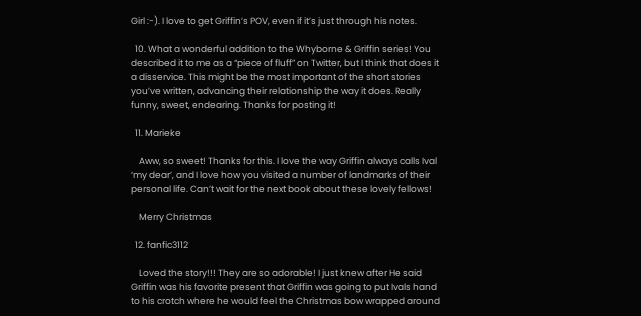Girl :-). I love to get Griffin’s POV, even if it’s just through his notes.

  10. What a wonderful addition to the Whyborne & Griffin series! You described it to me as a “piece of fluff” on Twitter, but I think that does it a disservice. This might be the most important of the short stories you’ve written, advancing their relationship the way it does. Really funny, sweet, endearing. Thanks for posting it!

  11. Marieke

    Aww, so sweet! Thanks for this. I love the way Griffin always calls Ival ‘my dear’, and I love how you visited a number of landmarks of their personal life. Can’t wait for the next book about these lovely fellows!

    Merry Christmas

  12. fanfic3112

    Loved the story!!! They are so adorable! I just knew after He said Griffin was his favorite present that Griffin was going to put Ivals hand to his crotch where he would feel the Christmas bow wrapped around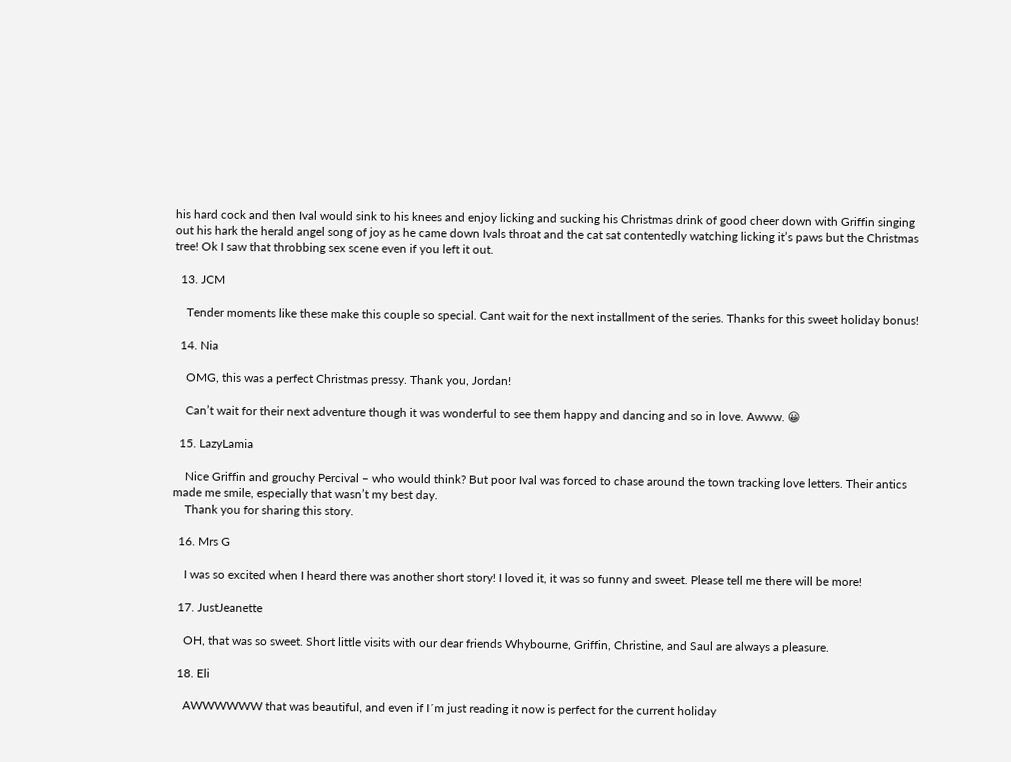his hard cock and then Ival would sink to his knees and enjoy licking and sucking his Christmas drink of good cheer down with Griffin singing out his hark the herald angel song of joy as he came down Ivals throat and the cat sat contentedly watching licking it’s paws but the Christmas tree! Ok I saw that throbbing sex scene even if you left it out.

  13. JCM

    Tender moments like these make this couple so special. Cant wait for the next installment of the series. Thanks for this sweet holiday bonus!

  14. Nia

    OMG, this was a perfect Christmas pressy. Thank you, Jordan!

    Can’t wait for their next adventure though it was wonderful to see them happy and dancing and so in love. Awww. 😀

  15. LazyLamia

    Nice Griffin and grouchy Percival – who would think? But poor Ival was forced to chase around the town tracking love letters. Their antics made me smile, especially that wasn’t my best day.
    Thank you for sharing this story.

  16. Mrs G

    I was so excited when I heard there was another short story! I loved it, it was so funny and sweet. Please tell me there will be more!

  17. JustJeanette

    OH, that was so sweet. Short little visits with our dear friends Whybourne, Griffin, Christine, and Saul are always a pleasure.

  18. Eli

    AWWWWWW that was beautiful, and even if I´m just reading it now is perfect for the current holiday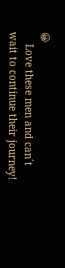😀
    Love these men and can´t wait to continue their journey!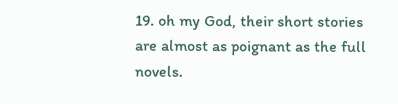19. oh my God, their short stories are almost as poignant as the full novels.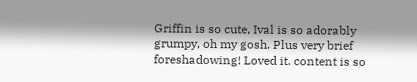Griffin is so cute, Ival is so adorably grumpy, oh my gosh. Plus very brief foreshadowing! Loved it. content is so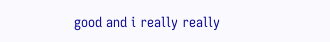good and i really really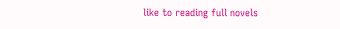like to reading full novels